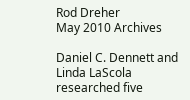Rod Dreher
May 2010 Archives

Daniel C. Dennett and Linda LaScola researched five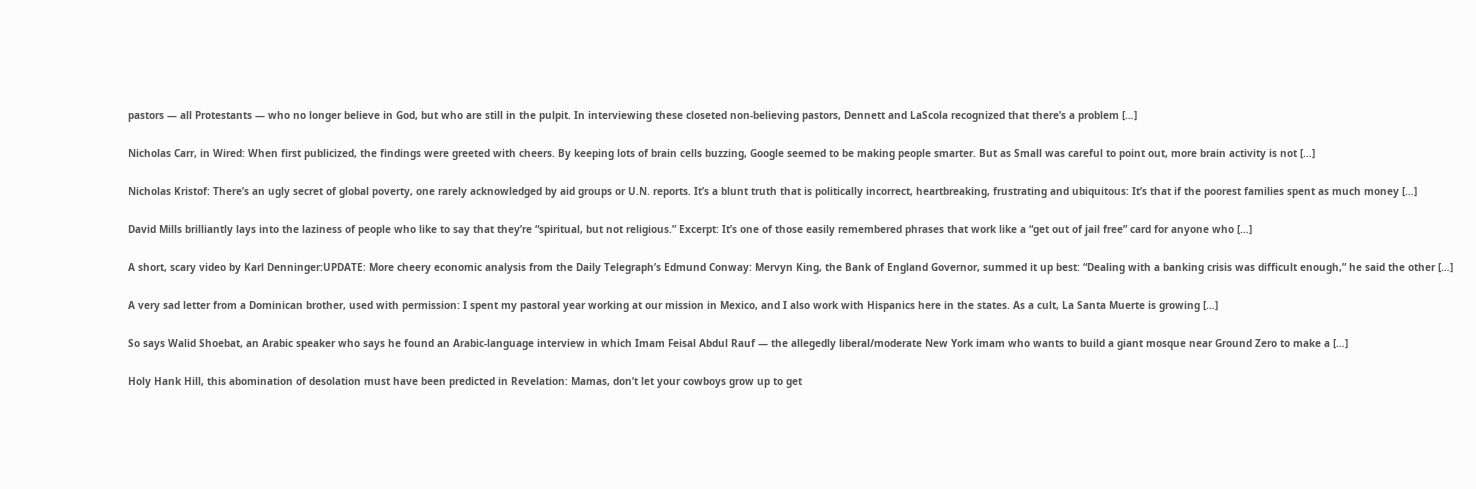pastors — all Protestants — who no longer believe in God, but who are still in the pulpit. In interviewing these closeted non-believing pastors, Dennett and LaScola recognized that there’s a problem […]

Nicholas Carr, in Wired: When first publicized, the findings were greeted with cheers. By keeping lots of brain cells buzzing, Google seemed to be making people smarter. But as Small was careful to point out, more brain activity is not […]

Nicholas Kristof: There’s an ugly secret of global poverty, one rarely acknowledged by aid groups or U.N. reports. It’s a blunt truth that is politically incorrect, heartbreaking, frustrating and ubiquitous: It’s that if the poorest families spent as much money […]

David Mills brilliantly lays into the laziness of people who like to say that they’re “spiritual, but not religious.” Excerpt: It’s one of those easily remembered phrases that work like a “get out of jail free” card for anyone who […]

A short, scary video by Karl Denninger:UPDATE: More cheery economic analysis from the Daily Telegraph’s Edmund Conway: Mervyn King, the Bank of England Governor, summed it up best: “Dealing with a banking crisis was difficult enough,” he said the other […]

A very sad letter from a Dominican brother, used with permission: I spent my pastoral year working at our mission in Mexico, and I also work with Hispanics here in the states. As a cult, La Santa Muerte is growing […]

So says Walid Shoebat, an Arabic speaker who says he found an Arabic-language interview in which Imam Feisal Abdul Rauf — the allegedly liberal/moderate New York imam who wants to build a giant mosque near Ground Zero to make a […]

Holy Hank Hill, this abomination of desolation must have been predicted in Revelation: Mamas, don’t let your cowboys grow up to get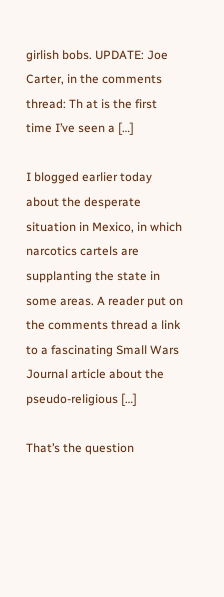girlish bobs. UPDATE: Joe Carter, in the comments thread: Th at is the first time I’ve seen a […]

I blogged earlier today about the desperate situation in Mexico, in which narcotics cartels are supplanting the state in some areas. A reader put on the comments thread a link to a fascinating Small Wars Journal article about the pseudo-religious […]

That’s the question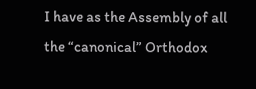I have as the Assembly of all the “canonical” Orthodox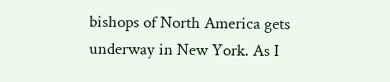bishops of North America gets underway in New York. As I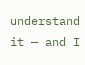understand it — and I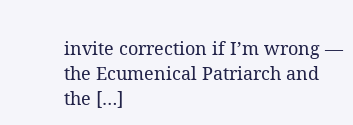invite correction if I’m wrong — the Ecumenical Patriarch and the […]